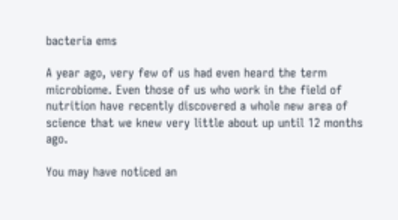bacteria ems

A year ago, very few of us had even heard the term microbiome. Even those of us who work in the field of nutrition have recently discovered a whole new area of science that we knew very little about up until 12 months ago.

You may have noticed an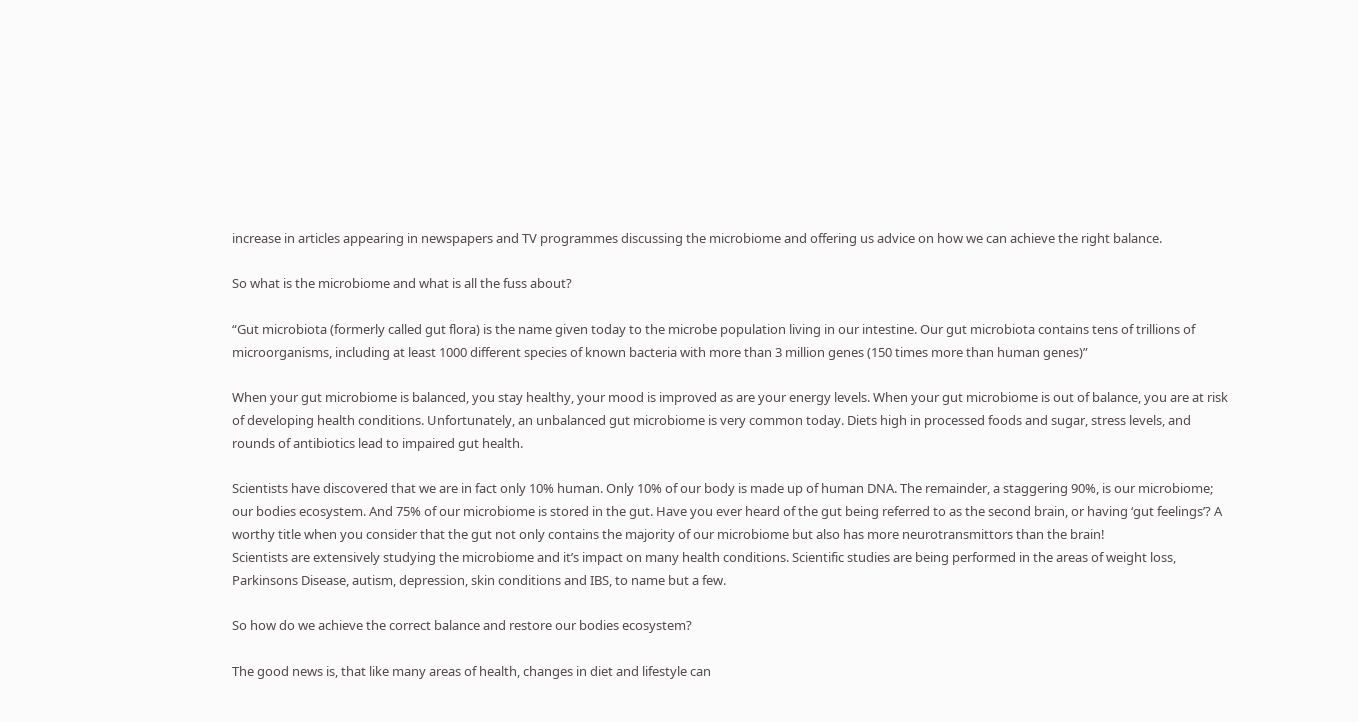increase in articles appearing in newspapers and TV programmes discussing the microbiome and offering us advice on how we can achieve the right balance.

So what is the microbiome and what is all the fuss about?

“Gut microbiota (formerly called gut flora) is the name given today to the microbe population living in our intestine. Our gut microbiota contains tens of trillions of microorganisms, including at least 1000 different species of known bacteria with more than 3 million genes (150 times more than human genes)”

When your gut microbiome is balanced, you stay healthy, your mood is improved as are your energy levels. When your gut microbiome is out of balance, you are at risk of developing health conditions. Unfortunately, an unbalanced gut microbiome is very common today. Diets high in processed foods and sugar, stress levels, and rounds of antibiotics lead to impaired gut health.

Scientists have discovered that we are in fact only 10% human. Only 10% of our body is made up of human DNA. The remainder, a staggering 90%, is our microbiome; our bodies ecosystem. And 75% of our microbiome is stored in the gut. Have you ever heard of the gut being referred to as the second brain, or having ‘gut feelings’? A worthy title when you consider that the gut not only contains the majority of our microbiome but also has more neurotransmittors than the brain!
Scientists are extensively studying the microbiome and it’s impact on many health conditions. Scientific studies are being performed in the areas of weight loss, Parkinsons Disease, autism, depression, skin conditions and IBS, to name but a few.

So how do we achieve the correct balance and restore our bodies ecosystem?

The good news is, that like many areas of health, changes in diet and lifestyle can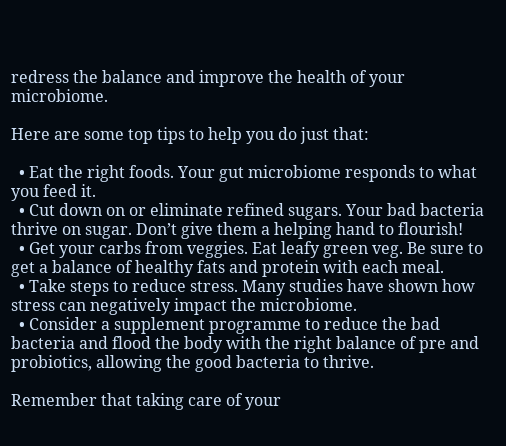redress the balance and improve the health of your microbiome.

Here are some top tips to help you do just that:

  • Eat the right foods. Your gut microbiome responds to what you feed it.
  • Cut down on or eliminate refined sugars. Your bad bacteria thrive on sugar. Don’t give them a helping hand to flourish!
  • Get your carbs from veggies. Eat leafy green veg. Be sure to get a balance of healthy fats and protein with each meal.
  • Take steps to reduce stress. Many studies have shown how stress can negatively impact the microbiome.
  • Consider a supplement programme to reduce the bad bacteria and flood the body with the right balance of pre and probiotics, allowing the good bacteria to thrive.

Remember that taking care of your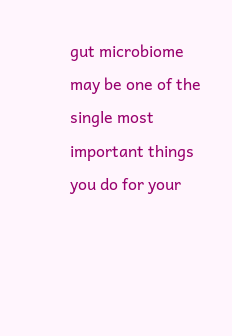gut microbiome may be one of the single most important things you do for your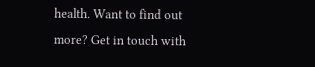health. Want to find out more? Get in touch with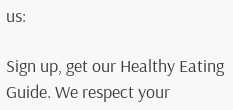us:

Sign up, get our Healthy Eating Guide. We respect your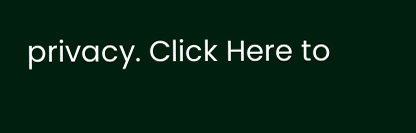privacy. Click Here to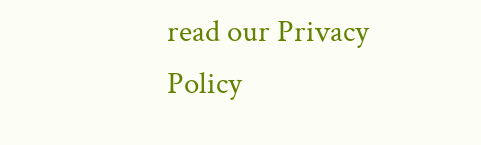read our Privacy Policy